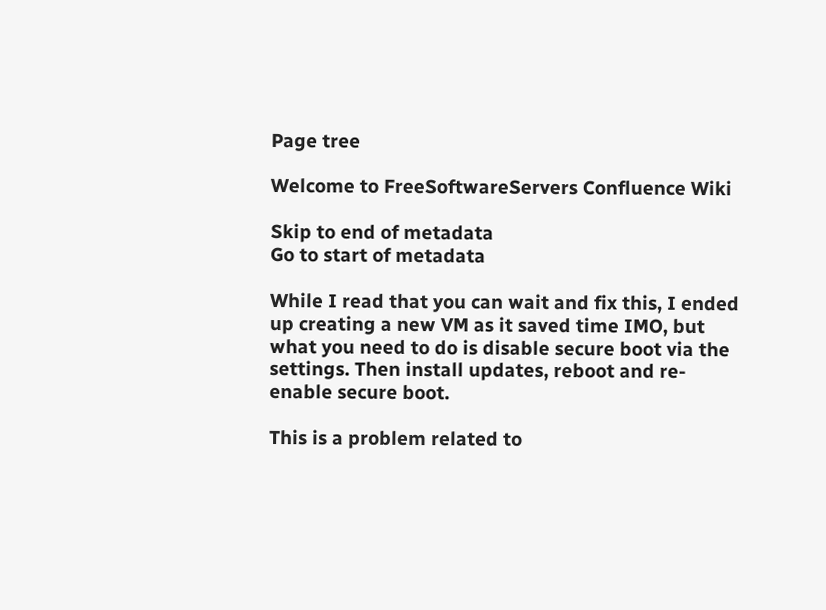Page tree

Welcome to FreeSoftwareServers Confluence Wiki

Skip to end of metadata
Go to start of metadata

While I read that you can wait and fix this, I ended up creating a new VM as it saved time IMO, but what you need to do is disable secure boot via the settings. Then install updates, reboot and re-enable secure boot.

This is a problem related to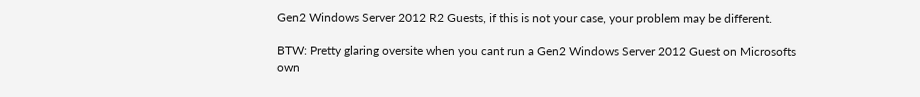Gen2 Windows Server 2012 R2 Guests, if this is not your case, your problem may be different.

BTW: Pretty glaring oversite when you cant run a Gen2 Windows Server 2012 Guest on Microsofts own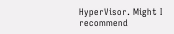HyperVisor. Might I recommend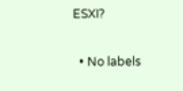ESXI?

  • No labels